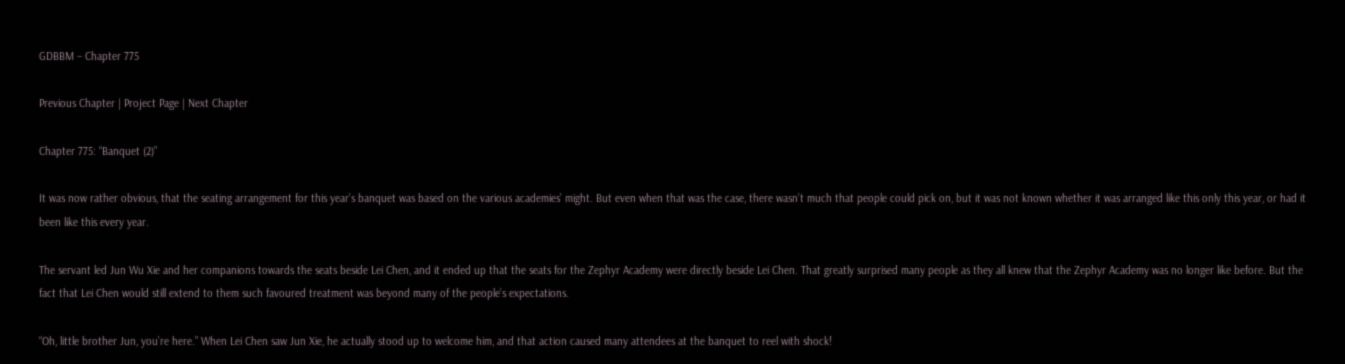GDBBM – Chapter 775

Previous Chapter | Project Page | Next Chapter

Chapter 775: “Banquet (2)”

It was now rather obvious, that the seating arrangement for this year’s banquet was based on the various academies’ might. But even when that was the case, there wasn’t much that people could pick on, but it was not known whether it was arranged like this only this year, or had it been like this every year.

The servant led Jun Wu Xie and her companions towards the seats beside Lei Chen, and it ended up that the seats for the Zephyr Academy were directly beside Lei Chen. That greatly surprised many people as they all knew that the Zephyr Academy was no longer like before. But the fact that Lei Chen would still extend to them such favoured treatment was beyond many of the people’s expectations.

“Oh, little brother Jun, you’re here.” When Lei Chen saw Jun Xie, he actually stood up to welcome him, and that action caused many attendees at the banquet to reel with shock!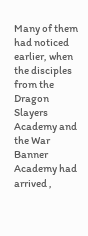Many of them had noticed earlier, when the disciples from the Dragon Slayers Academy and the War Banner Academy had arrived ,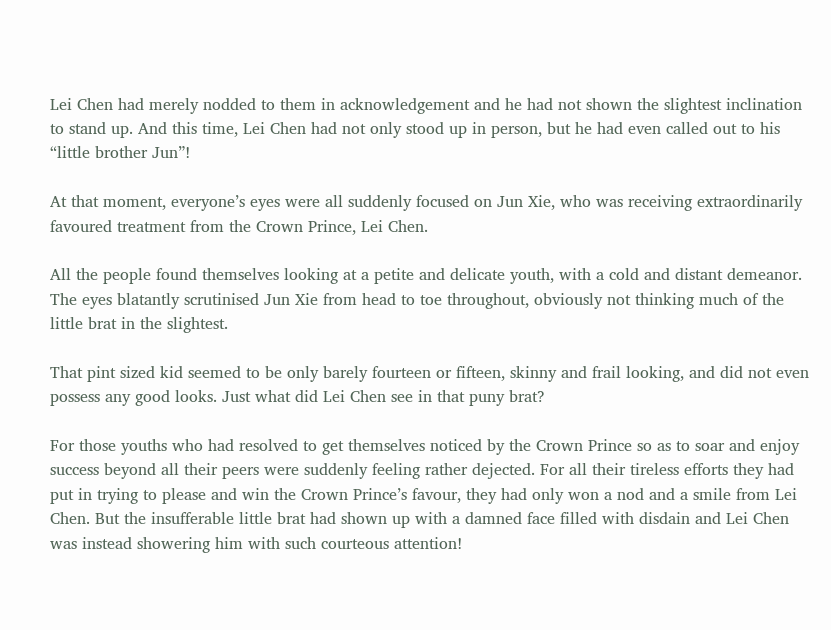Lei Chen had merely nodded to them in acknowledgement and he had not shown the slightest inclination to stand up. And this time, Lei Chen had not only stood up in person, but he had even called out to his “little brother Jun”!

At that moment, everyone’s eyes were all suddenly focused on Jun Xie, who was receiving extraordinarily favoured treatment from the Crown Prince, Lei Chen.

All the people found themselves looking at a petite and delicate youth, with a cold and distant demeanor. The eyes blatantly scrutinised Jun Xie from head to toe throughout, obviously not thinking much of the little brat in the slightest.

That pint sized kid seemed to be only barely fourteen or fifteen, skinny and frail looking, and did not even possess any good looks. Just what did Lei Chen see in that puny brat?

For those youths who had resolved to get themselves noticed by the Crown Prince so as to soar and enjoy success beyond all their peers were suddenly feeling rather dejected. For all their tireless efforts they had put in trying to please and win the Crown Prince’s favour, they had only won a nod and a smile from Lei Chen. But the insufferable little brat had shown up with a damned face filled with disdain and Lei Chen was instead showering him with such courteous attention!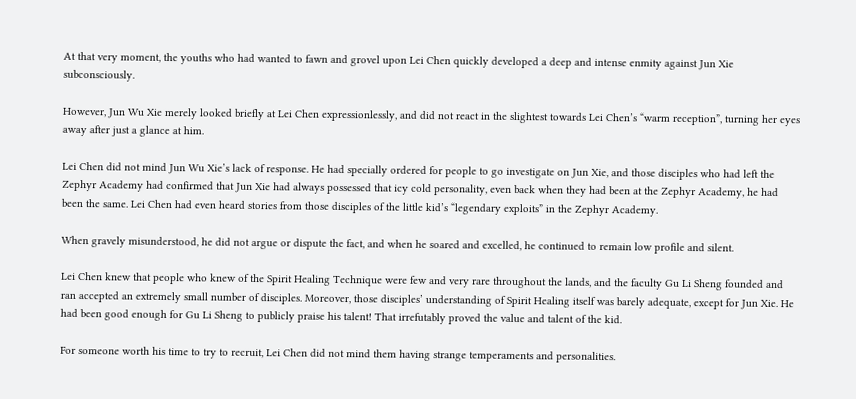At that very moment, the youths who had wanted to fawn and grovel upon Lei Chen quickly developed a deep and intense enmity against Jun Xie subconsciously.

However, Jun Wu Xie merely looked briefly at Lei Chen expressionlessly, and did not react in the slightest towards Lei Chen’s “warm reception”, turning her eyes away after just a glance at him.

Lei Chen did not mind Jun Wu Xie’s lack of response. He had specially ordered for people to go investigate on Jun Xie, and those disciples who had left the Zephyr Academy had confirmed that Jun Xie had always possessed that icy cold personality, even back when they had been at the Zephyr Academy, he had been the same. Lei Chen had even heard stories from those disciples of the little kid’s “legendary exploits” in the Zephyr Academy.

When gravely misunderstood, he did not argue or dispute the fact, and when he soared and excelled, he continued to remain low profile and silent.

Lei Chen knew that people who knew of the Spirit Healing Technique were few and very rare throughout the lands, and the faculty Gu Li Sheng founded and ran accepted an extremely small number of disciples. Moreover, those disciples’ understanding of Spirit Healing itself was barely adequate, except for Jun Xie. He had been good enough for Gu Li Sheng to publicly praise his talent! That irrefutably proved the value and talent of the kid.

For someone worth his time to try to recruit, Lei Chen did not mind them having strange temperaments and personalities.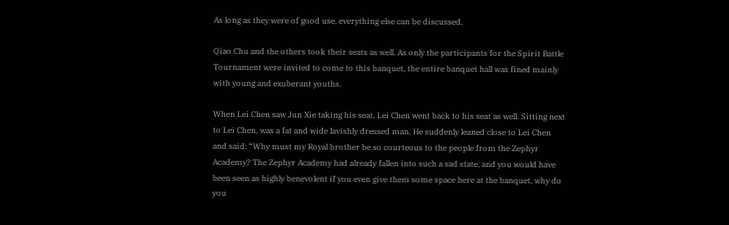As long as they were of good use, everything else can be discussed.

Qiao Chu and the others took their seats as well. As only the participants for the Spirit Battle Tournament were invited to come to this banquet, the entire banquet hall was fined mainly with young and exuberant youths.

When Lei Chen saw Jun Xie taking his seat, Lei Chen went back to his seat as well. Sitting next to Lei Chen, was a fat and wide lavishly dressed man. He suddenly leaned close to Lei Chen and said: “Why must my Royal brother be so courteous to the people from the Zephyr Academy? The Zephyr Academy had already fallen into such a sad state, and you would have been seen as highly benevolent if you even give them some space here at the banquet, why do you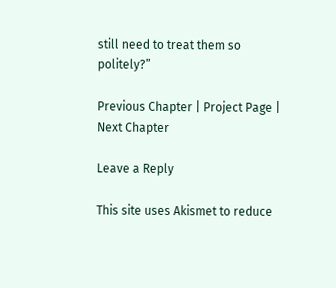still need to treat them so politely?”

Previous Chapter | Project Page | Next Chapter

Leave a Reply

This site uses Akismet to reduce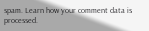spam. Learn how your comment data is processed.